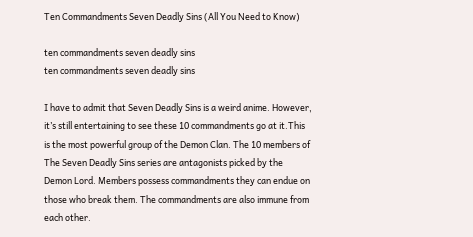Ten Commandments Seven Deadly Sins (All You Need to Know)

ten commandments seven deadly sins
ten commandments seven deadly sins

I have to admit that Seven Deadly Sins is a weird anime. However, it’s still entertaining to see these 10 commandments go at it.This is the most powerful group of the Demon Clan. The 10 members of The Seven Deadly Sins series are antagonists picked by the Demon Lord. Members possess commandments they can endue on those who break them. The commandments are also immune from each other.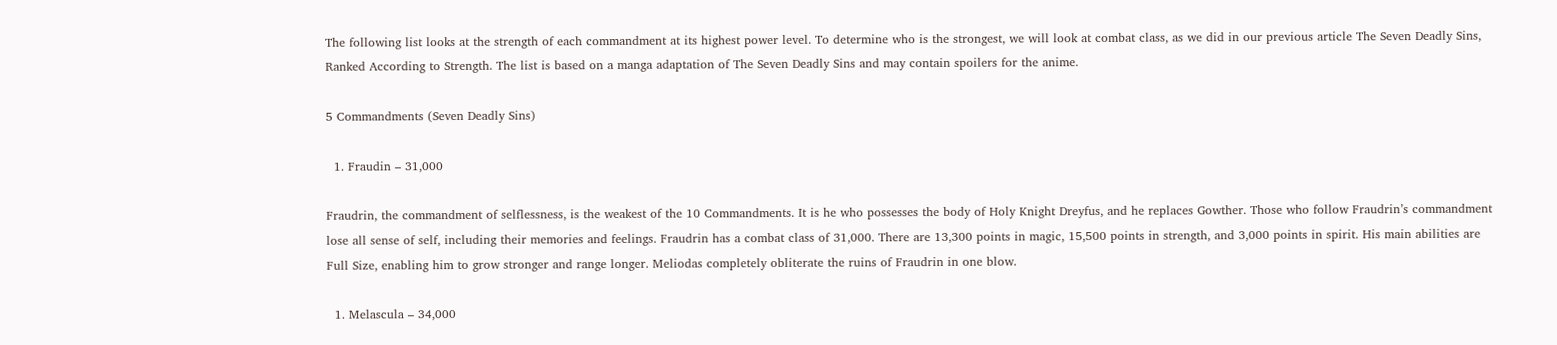The following list looks at the strength of each commandment at its highest power level. To determine who is the strongest, we will look at combat class, as we did in our previous article The Seven Deadly Sins, Ranked According to Strength. The list is based on a manga adaptation of The Seven Deadly Sins and may contain spoilers for the anime.

5 Commandments (Seven Deadly Sins)

  1. Fraudin – 31,000

Fraudrin, the commandment of selflessness, is the weakest of the 10 Commandments. It is he who possesses the body of Holy Knight Dreyfus, and he replaces Gowther. Those who follow Fraudrin’s commandment lose all sense of self, including their memories and feelings. Fraudrin has a combat class of 31,000. There are 13,300 points in magic, 15,500 points in strength, and 3,000 points in spirit. His main abilities are Full Size, enabling him to grow stronger and range longer. Meliodas completely obliterate the ruins of Fraudrin in one blow.

  1. Melascula – 34,000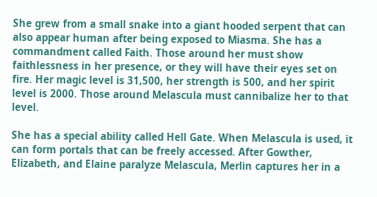She grew from a small snake into a giant hooded serpent that can also appear human after being exposed to Miasma. She has a commandment called Faith. Those around her must show faithlessness in her presence, or they will have their eyes set on fire. Her magic level is 31,500, her strength is 500, and her spirit level is 2000. Those around Melascula must cannibalize her to that level.

She has a special ability called Hell Gate. When Melascula is used, it can form portals that can be freely accessed. After Gowther, Elizabeth, and Elaine paralyze Melascula, Merlin captures her in a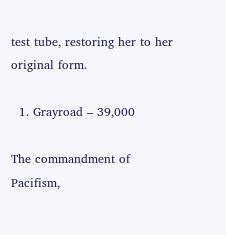test tube, restoring her to her original form.

  1. Grayroad – 39,000

The commandment of Pacifism,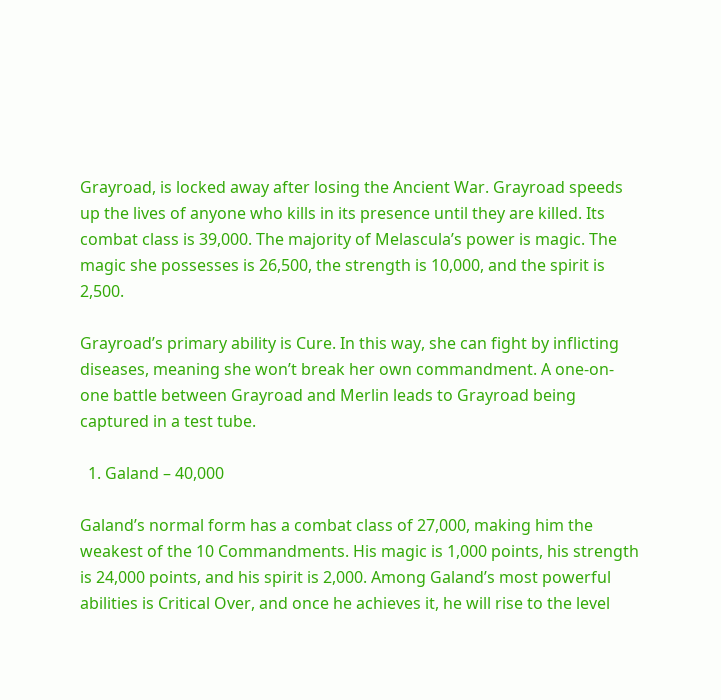Grayroad, is locked away after losing the Ancient War. Grayroad speeds up the lives of anyone who kills in its presence until they are killed. Its combat class is 39,000. The majority of Melascula’s power is magic. The magic she possesses is 26,500, the strength is 10,000, and the spirit is 2,500.

Grayroad’s primary ability is Cure. In this way, she can fight by inflicting diseases, meaning she won’t break her own commandment. A one-on-one battle between Grayroad and Merlin leads to Grayroad being captured in a test tube.

  1. Galand – 40,000

Galand’s normal form has a combat class of 27,000, making him the weakest of the 10 Commandments. His magic is 1,000 points, his strength is 24,000 points, and his spirit is 2,000. Among Galand’s most powerful abilities is Critical Over, and once he achieves it, he will rise to the level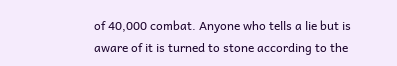of 40,000 combat. Anyone who tells a lie but is aware of it is turned to stone according to the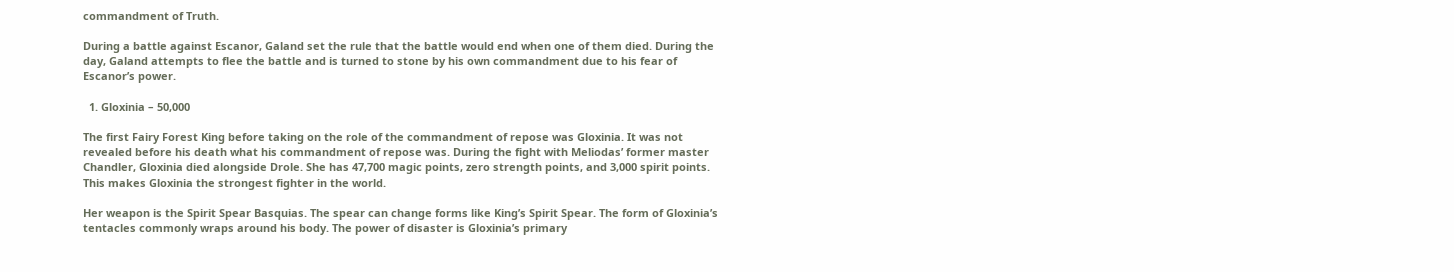commandment of Truth.

During a battle against Escanor, Galand set the rule that the battle would end when one of them died. During the day, Galand attempts to flee the battle and is turned to stone by his own commandment due to his fear of Escanor’s power.

  1. Gloxinia – 50,000

The first Fairy Forest King before taking on the role of the commandment of repose was Gloxinia. It was not revealed before his death what his commandment of repose was. During the fight with Meliodas’ former master Chandler, Gloxinia died alongside Drole. She has 47,700 magic points, zero strength points, and 3,000 spirit points. This makes Gloxinia the strongest fighter in the world.

Her weapon is the Spirit Spear Basquias. The spear can change forms like King’s Spirit Spear. The form of Gloxinia’s tentacles commonly wraps around his body. The power of disaster is Gloxinia’s primary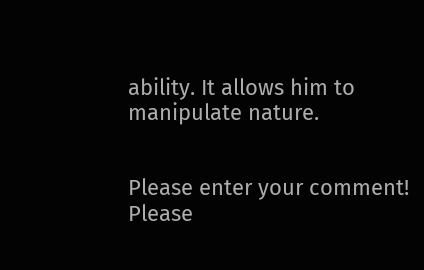ability. It allows him to manipulate nature.


Please enter your comment!
Please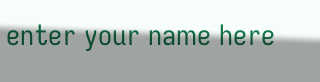enter your name here